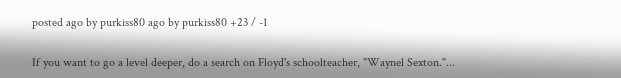posted ago by purkiss80 ago by purkiss80 +23 / -1

If you want to go a level deeper, do a search on Floyd's schoolteacher, "Waynel Sexton."...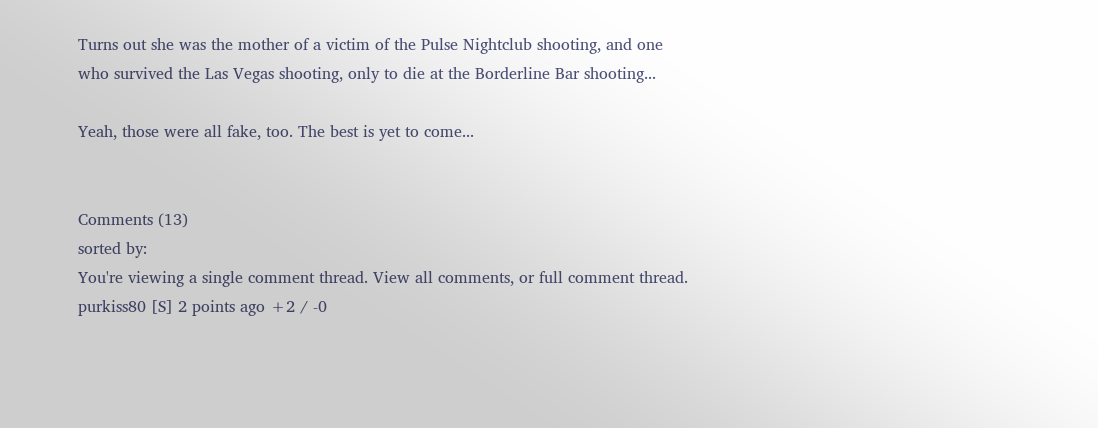Turns out she was the mother of a victim of the Pulse Nightclub shooting, and one who survived the Las Vegas shooting, only to die at the Borderline Bar shooting...

Yeah, those were all fake, too. The best is yet to come...


Comments (13)
sorted by:
You're viewing a single comment thread. View all comments, or full comment thread.
purkiss80 [S] 2 points ago +2 / -0